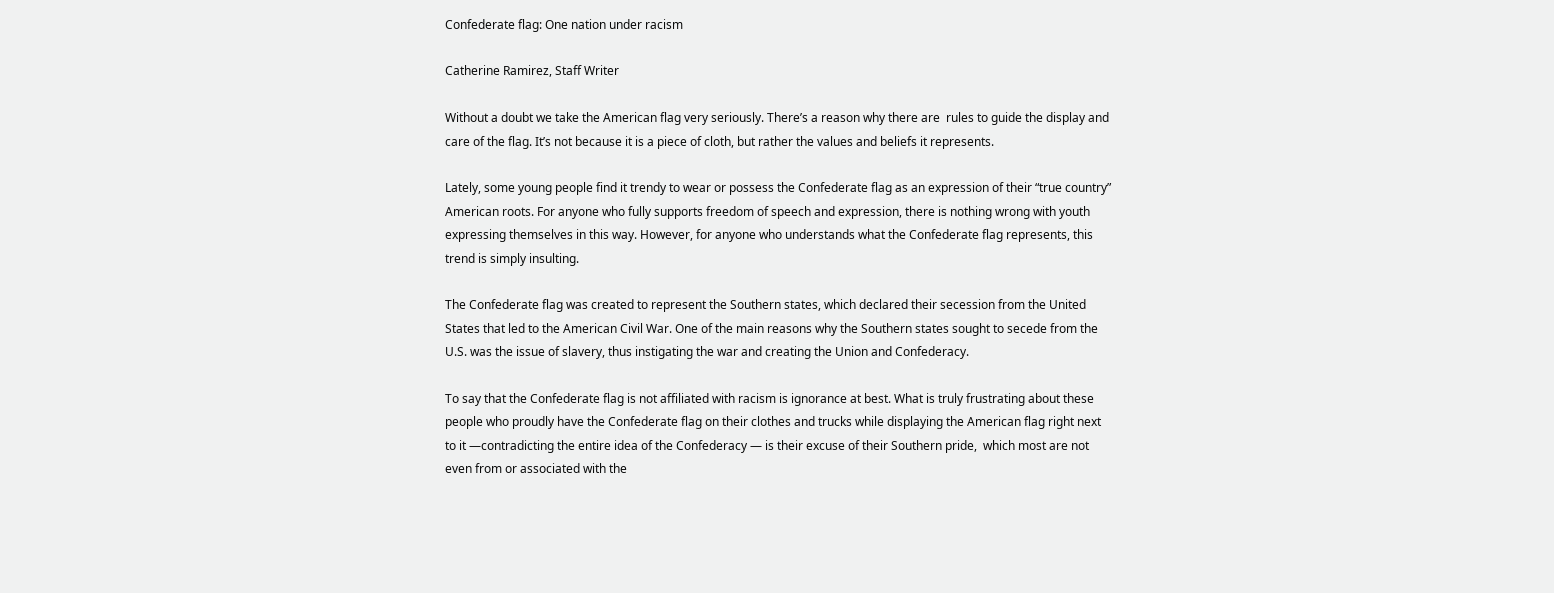Confederate flag: One nation under racism

Catherine Ramirez, Staff Writer

Without a doubt we take the American flag very seriously. There’s a reason why there are  rules to guide the display and care of the flag. It’s not because it is a piece of cloth, but rather the values and beliefs it represents.

Lately, some young people find it trendy to wear or possess the Confederate flag as an expression of their “true country” American roots. For anyone who fully supports freedom of speech and expression, there is nothing wrong with youth expressing themselves in this way. However, for anyone who understands what the Confederate flag represents, this trend is simply insulting.

The Confederate flag was created to represent the Southern states, which declared their secession from the United States that led to the American Civil War. One of the main reasons why the Southern states sought to secede from the U.S. was the issue of slavery, thus instigating the war and creating the Union and Confederacy.

To say that the Confederate flag is not affiliated with racism is ignorance at best. What is truly frustrating about these people who proudly have the Confederate flag on their clothes and trucks while displaying the American flag right next to it —contradicting the entire idea of the Confederacy — is their excuse of their Southern pride,  which most are not even from or associated with the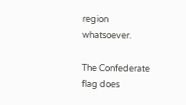region whatsoever.

The Confederate flag does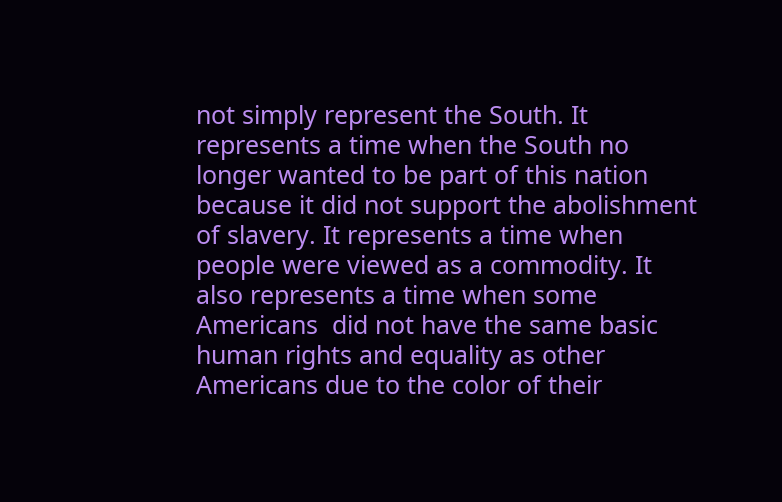not simply represent the South. It represents a time when the South no longer wanted to be part of this nation because it did not support the abolishment of slavery. It represents a time when people were viewed as a commodity. It also represents a time when some Americans  did not have the same basic human rights and equality as other Americans due to the color of their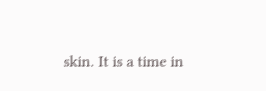skin. It is a time in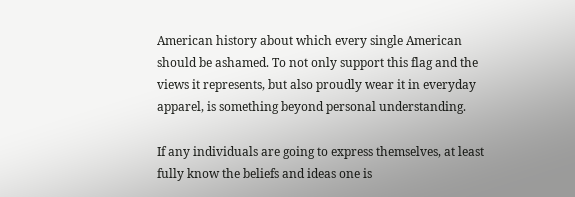American history about which every single American should be ashamed. To not only support this flag and the views it represents, but also proudly wear it in everyday apparel, is something beyond personal understanding.

If any individuals are going to express themselves, at least fully know the beliefs and ideas one is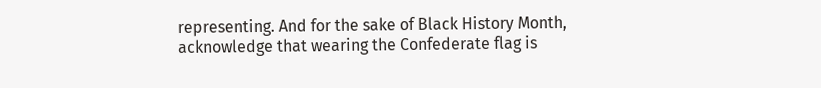representing. And for the sake of Black History Month, acknowledge that wearing the Confederate flag is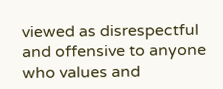viewed as disrespectful and offensive to anyone who values and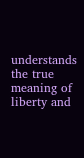understands the true meaning of liberty and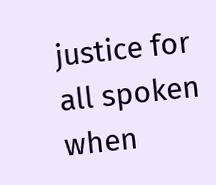justice for all spoken when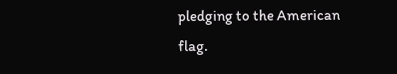pledging to the American flag.